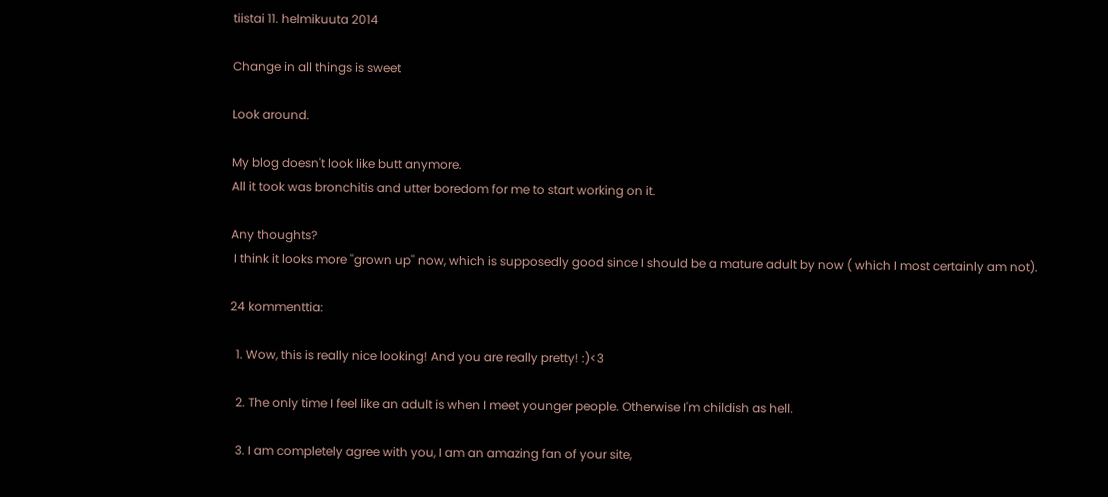tiistai 11. helmikuuta 2014

Change in all things is sweet

Look around.

My blog doesn't look like butt anymore.
All it took was bronchitis and utter boredom for me to start working on it.

Any thoughts?
 I think it looks more ''grown up'' now, which is supposedly good since I should be a mature adult by now ( which I most certainly am not).

24 kommenttia:

  1. Wow, this is really nice looking! And you are really pretty! :)<3

  2. The only time I feel like an adult is when I meet younger people. Otherwise I'm childish as hell.

  3. I am completely agree with you, I am an amazing fan of your site,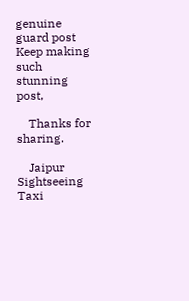genuine guard post Keep making such stunning post,

    Thanks for sharing.

    Jaipur Sightseeing Taxi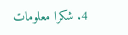4. شكرا معلومات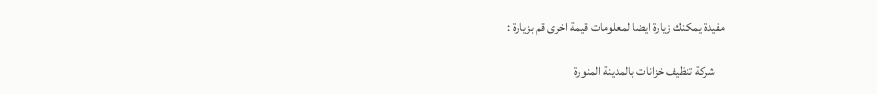مفيدة يمكنك زيارة ايضا لمعلومات قيمة اخرى قم بزيارة :

    شركة تنظيف خزانات بالمدينة المنورة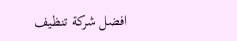افضل شركة تنظيف